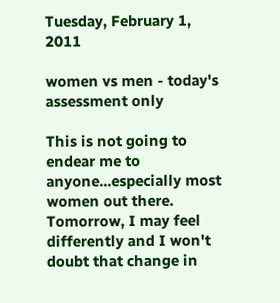Tuesday, February 1, 2011

women vs men - today's assessment only

This is not going to endear me to anyone...especially most women out there.  Tomorrow, I may feel differently and I won't doubt that change in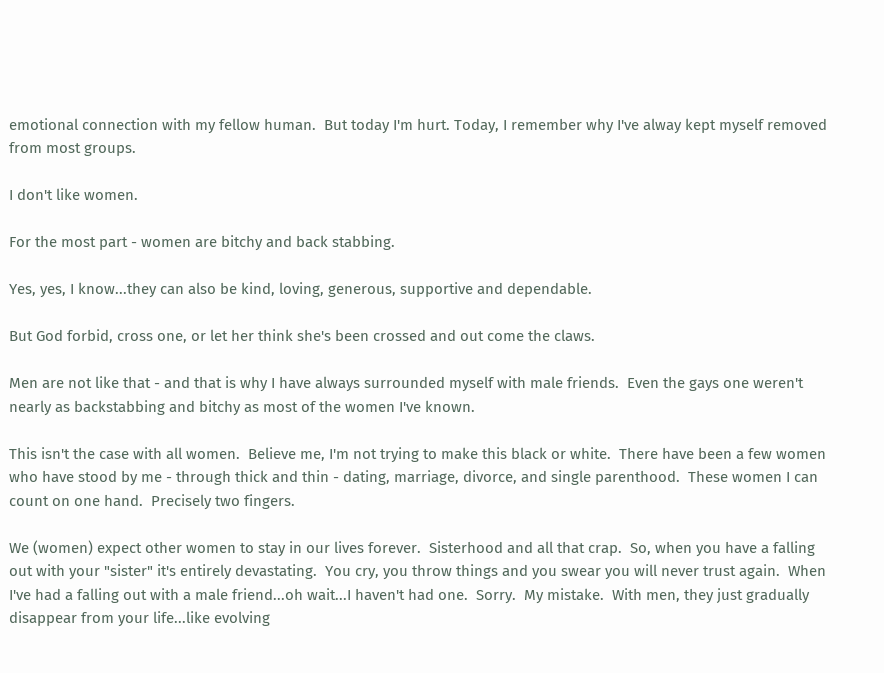emotional connection with my fellow human.  But today I'm hurt. Today, I remember why I've alway kept myself removed from most groups.

I don't like women.

For the most part - women are bitchy and back stabbing.

Yes, yes, I know...they can also be kind, loving, generous, supportive and dependable.

But God forbid, cross one, or let her think she's been crossed and out come the claws.

Men are not like that - and that is why I have always surrounded myself with male friends.  Even the gays one weren't nearly as backstabbing and bitchy as most of the women I've known.

This isn't the case with all women.  Believe me, I'm not trying to make this black or white.  There have been a few women who have stood by me - through thick and thin - dating, marriage, divorce, and single parenthood.  These women I can count on one hand.  Precisely two fingers.

We (women) expect other women to stay in our lives forever.  Sisterhood and all that crap.  So, when you have a falling out with your "sister" it's entirely devastating.  You cry, you throw things and you swear you will never trust again.  When I've had a falling out with a male friend...oh wait...I haven't had one.  Sorry.  My mistake.  With men, they just gradually disappear from your life...like evolving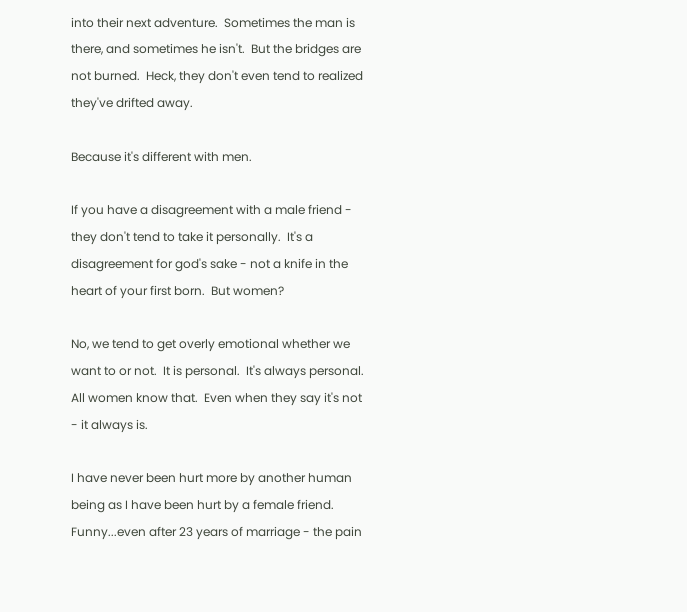into their next adventure.  Sometimes the man is there, and sometimes he isn't.  But the bridges are not burned.  Heck, they don't even tend to realized they've drifted away.

Because it's different with men.

If you have a disagreement with a male friend - they don't tend to take it personally.  It's a disagreement for god's sake - not a knife in the heart of your first born.  But women?

No, we tend to get overly emotional whether we want to or not.  It is personal.  It's always personal.  All women know that.  Even when they say it's not - it always is.

I have never been hurt more by another human being as I have been hurt by a female friend.  Funny...even after 23 years of marriage - the pain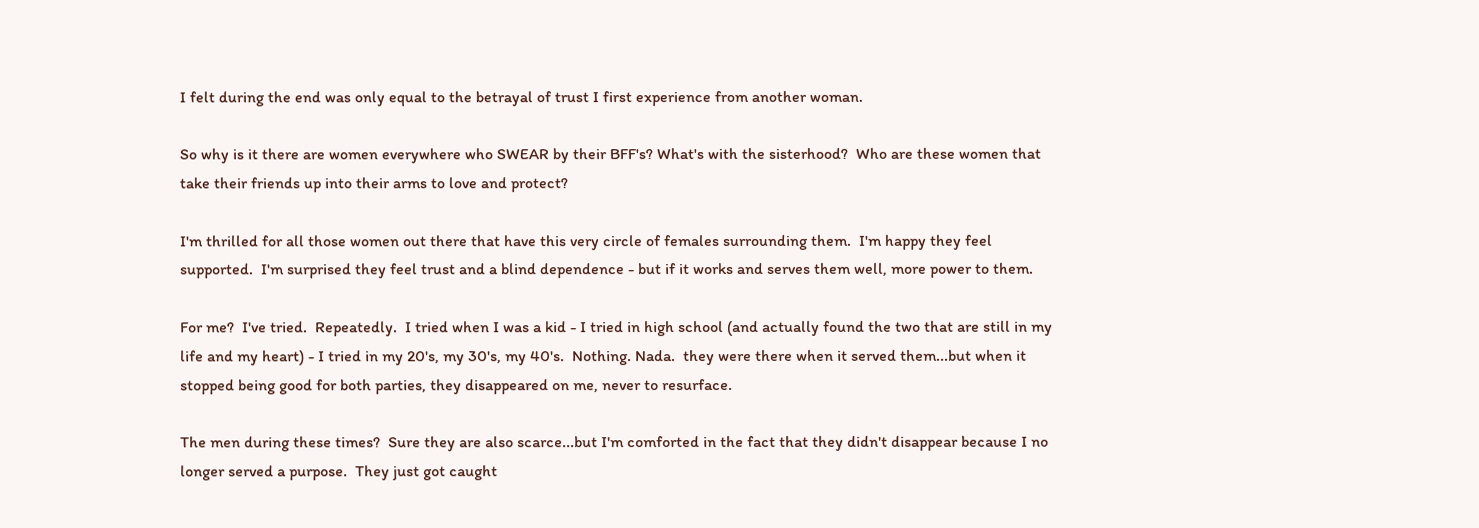I felt during the end was only equal to the betrayal of trust I first experience from another woman.

So why is it there are women everywhere who SWEAR by their BFF's? What's with the sisterhood?  Who are these women that take their friends up into their arms to love and protect?

I'm thrilled for all those women out there that have this very circle of females surrounding them.  I'm happy they feel supported.  I'm surprised they feel trust and a blind dependence - but if it works and serves them well, more power to them.

For me?  I've tried.  Repeatedly.  I tried when I was a kid - I tried in high school (and actually found the two that are still in my life and my heart) - I tried in my 20's, my 30's, my 40's.  Nothing. Nada.  they were there when it served them...but when it stopped being good for both parties, they disappeared on me, never to resurface.

The men during these times?  Sure they are also scarce...but I'm comforted in the fact that they didn't disappear because I no longer served a purpose.  They just got caught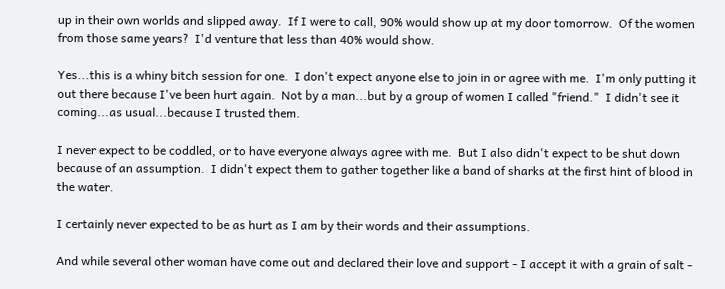up in their own worlds and slipped away.  If I were to call, 90% would show up at my door tomorrow.  Of the women from those same years?  I'd venture that less than 40% would show.

Yes...this is a whiny bitch session for one.  I don't expect anyone else to join in or agree with me.  I'm only putting it out there because I've been hurt again.  Not by a man...but by a group of women I called "friend."  I didn't see it coming...as usual...because I trusted them.

I never expect to be coddled, or to have everyone always agree with me.  But I also didn't expect to be shut down because of an assumption.  I didn't expect them to gather together like a band of sharks at the first hint of blood in the water.

I certainly never expected to be as hurt as I am by their words and their assumptions.

And while several other woman have come out and declared their love and support - I accept it with a grain of salt -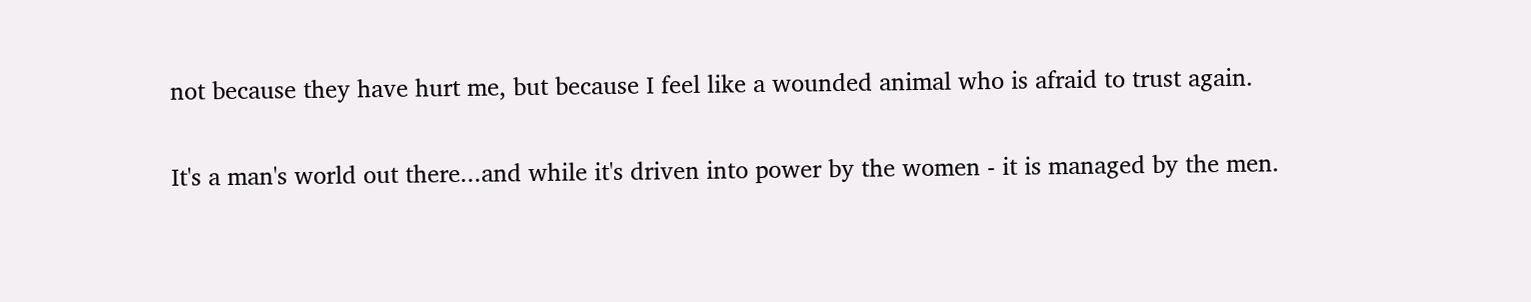not because they have hurt me, but because I feel like a wounded animal who is afraid to trust again.

It's a man's world out there...and while it's driven into power by the women - it is managed by the men.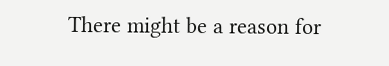There might be a reason for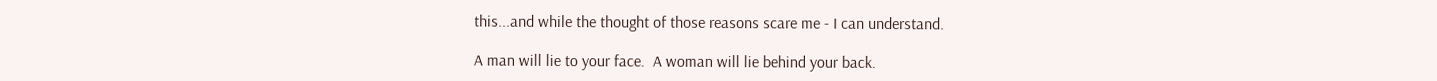this...and while the thought of those reasons scare me - I can understand.

A man will lie to your face.  A woman will lie behind your back.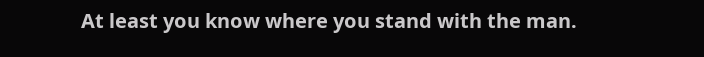At least you know where you stand with the man.